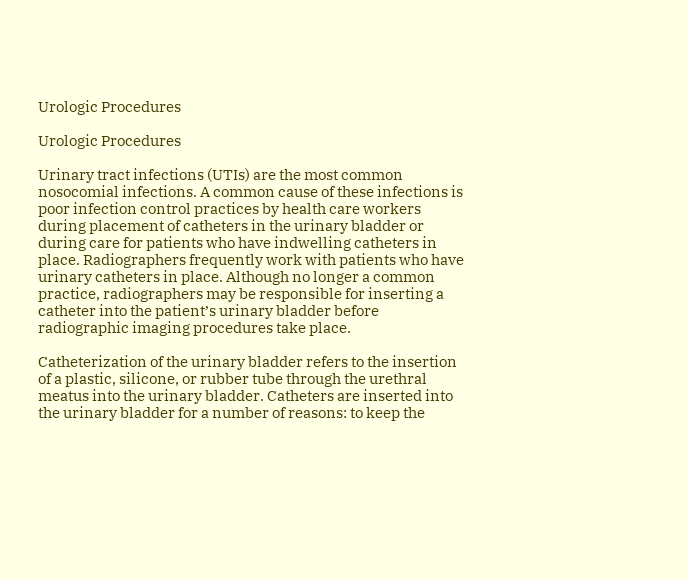Urologic Procedures

Urologic Procedures

Urinary tract infections (UTIs) are the most common nosocomial infections. A common cause of these infections is poor infection control practices by health care workers during placement of catheters in the urinary bladder or during care for patients who have indwelling catheters in place. Radiographers frequently work with patients who have urinary catheters in place. Although no longer a common practice, radiographers may be responsible for inserting a catheter into the patient’s urinary bladder before radiographic imaging procedures take place.

Catheterization of the urinary bladder refers to the insertion of a plastic, silicone, or rubber tube through the urethral meatus into the urinary bladder. Catheters are inserted into the urinary bladder for a number of reasons: to keep the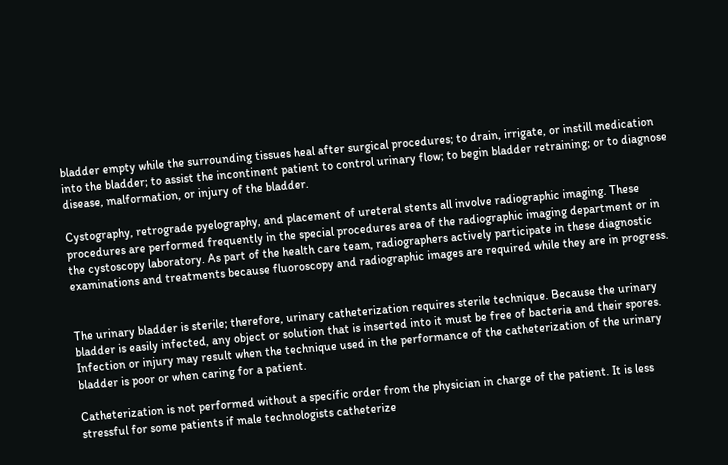bladder empty while the surrounding tissues heal after surgical procedures; to drain, irrigate, or instill medication into the bladder; to assist the incontinent patient to control urinary flow; to begin bladder retraining; or to diagnose disease, malformation, or injury of the bladder.

Cystography, retrograde pyelography, and placement of ureteral stents all involve radiographic imaging. These procedures are performed frequently in the special procedures area of the radiographic imaging department or in the cystoscopy laboratory. As part of the health care team, radiographers actively participate in these diagnostic examinations and treatments because fluoroscopy and radiographic images are required while they are in progress.


The urinary bladder is sterile; therefore, urinary catheterization requires sterile technique. Because the urinary bladder is easily infected, any object or solution that is inserted into it must be free of bacteria and their spores. Infection or injury may result when the technique used in the performance of the catheterization of the urinary bladder is poor or when caring for a patient.

Catheterization is not performed without a specific order from the physician in charge of the patient. It is less stressful for some patients if male technologists catheterize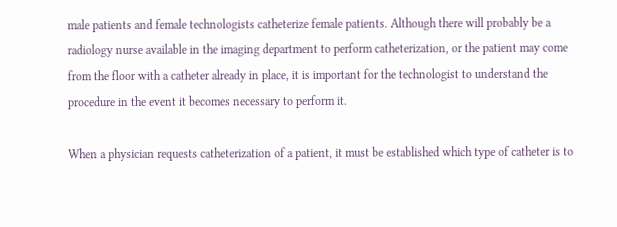male patients and female technologists catheterize female patients. Although there will probably be a radiology nurse available in the imaging department to perform catheterization, or the patient may come from the floor with a catheter already in place, it is important for the technologist to understand the procedure in the event it becomes necessary to perform it.

When a physician requests catheterization of a patient, it must be established which type of catheter is to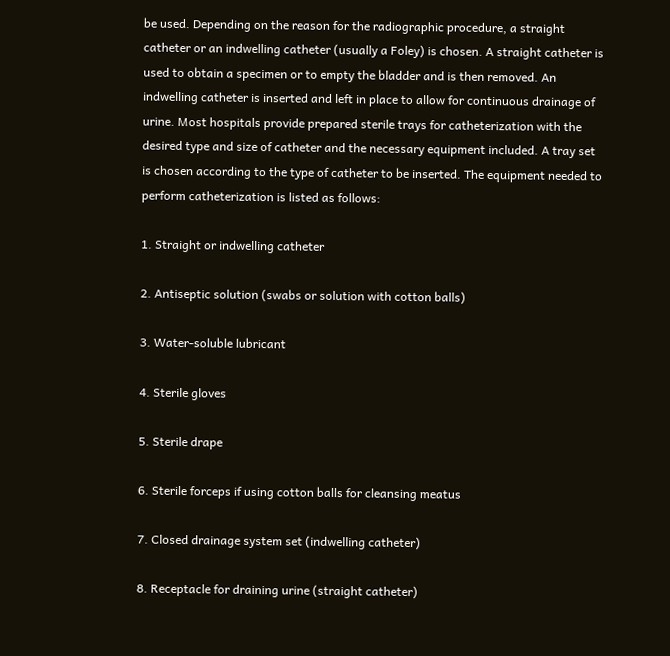be used. Depending on the reason for the radiographic procedure, a straight catheter or an indwelling catheter (usually a Foley) is chosen. A straight catheter is used to obtain a specimen or to empty the bladder and is then removed. An indwelling catheter is inserted and left in place to allow for continuous drainage of urine. Most hospitals provide prepared sterile trays for catheterization with the desired type and size of catheter and the necessary equipment included. A tray set is chosen according to the type of catheter to be inserted. The equipment needed to perform catheterization is listed as follows:

1. Straight or indwelling catheter

2. Antiseptic solution (swabs or solution with cotton balls)

3. Water-soluble lubricant

4. Sterile gloves

5. Sterile drape

6. Sterile forceps if using cotton balls for cleansing meatus

7. Closed drainage system set (indwelling catheter)

8. Receptacle for draining urine (straight catheter)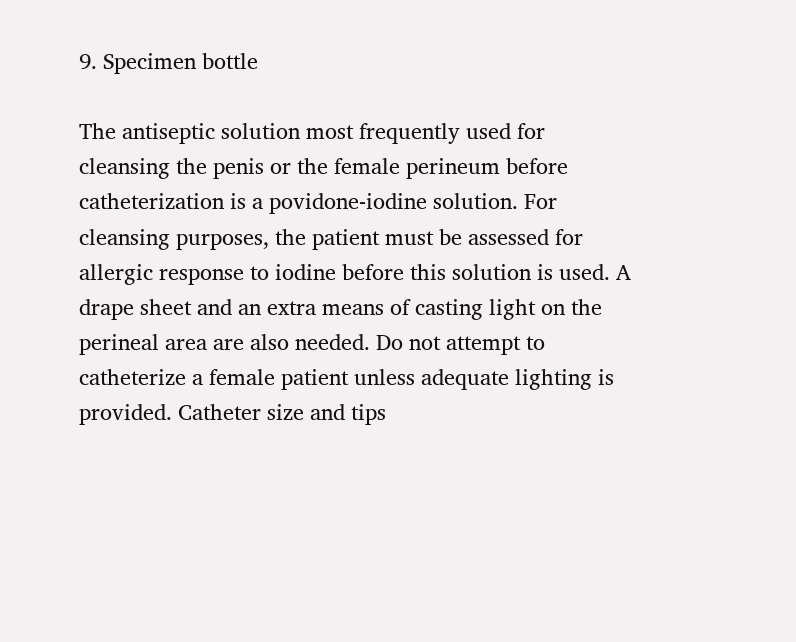9. Specimen bottle

The antiseptic solution most frequently used for cleansing the penis or the female perineum before catheterization is a povidone-iodine solution. For cleansing purposes, the patient must be assessed for allergic response to iodine before this solution is used. A drape sheet and an extra means of casting light on the perineal area are also needed. Do not attempt to catheterize a female patient unless adequate lighting is provided. Catheter size and tips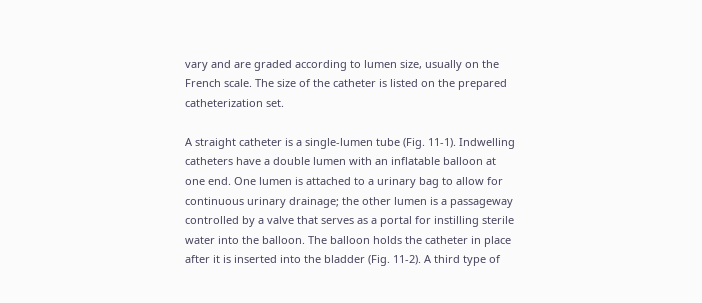vary and are graded according to lumen size, usually on the French scale. The size of the catheter is listed on the prepared catheterization set.

A straight catheter is a single-lumen tube (Fig. 11-1). Indwelling catheters have a double lumen with an inflatable balloon at one end. One lumen is attached to a urinary bag to allow for continuous urinary drainage; the other lumen is a passageway controlled by a valve that serves as a portal for instilling sterile water into the balloon. The balloon holds the catheter in place after it is inserted into the bladder (Fig. 11-2). A third type of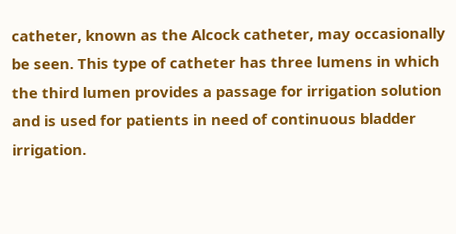catheter, known as the Alcock catheter, may occasionally be seen. This type of catheter has three lumens in which the third lumen provides a passage for irrigation solution and is used for patients in need of continuous bladder irrigation.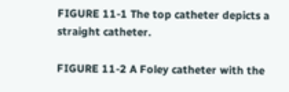FIGURE 11-1 The top catheter depicts a straight catheter.

FIGURE 11-2 A Foley catheter with the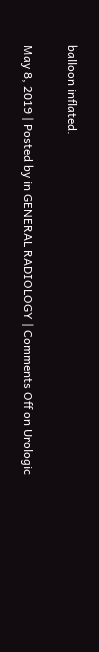balloon inflated.

May 8, 2019 | Posted by in GENERAL RADIOLOGY | Comments Off on Urologic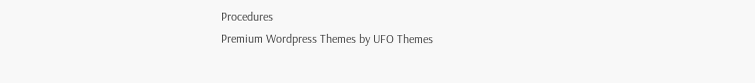Procedures
Premium Wordpress Themes by UFO Themes